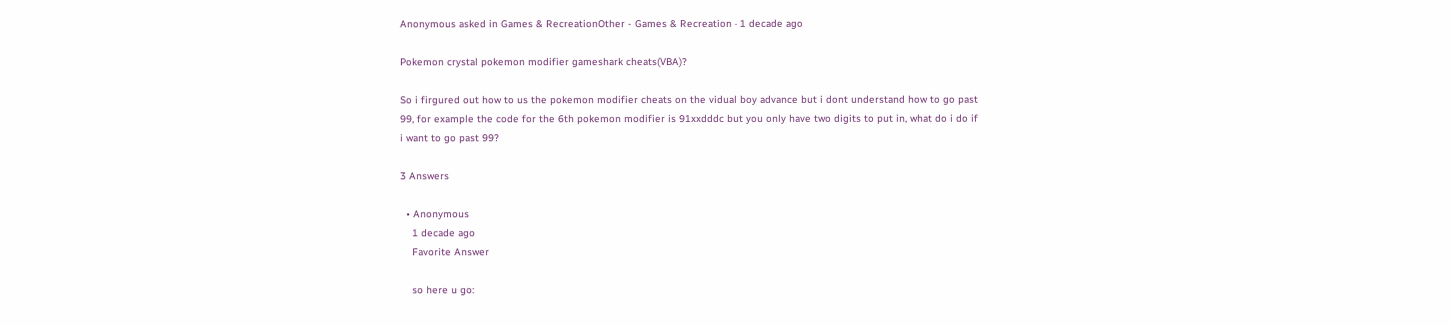Anonymous asked in Games & RecreationOther - Games & Recreation · 1 decade ago

Pokemon crystal pokemon modifier gameshark cheats(VBA)?

So i firgured out how to us the pokemon modifier cheats on the vidual boy advance but i dont understand how to go past 99, for example the code for the 6th pokemon modifier is 91xxdddc but you only have two digits to put in, what do i do if i want to go past 99?

3 Answers

  • Anonymous
    1 decade ago
    Favorite Answer

    so here u go: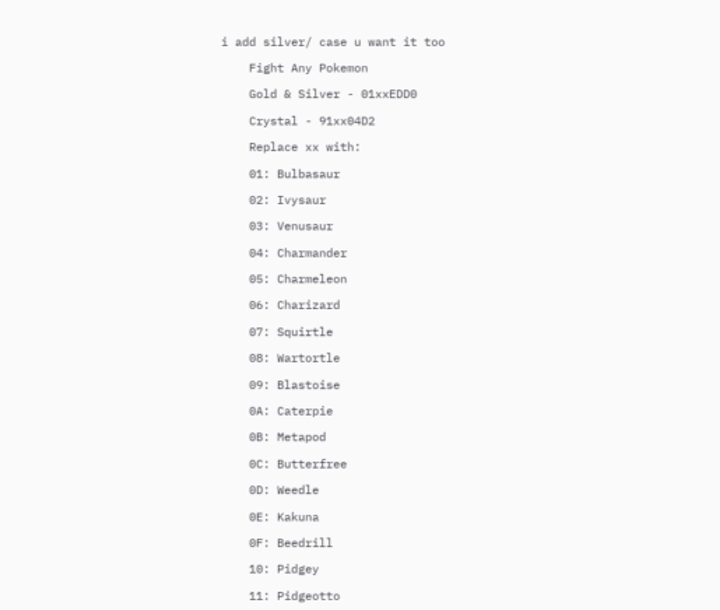i add silver/ case u want it too

    Fight Any Pokemon

    Gold & Silver - 01xxEDD0

    Crystal - 91xx04D2

    Replace xx with:

    01: Bulbasaur

    02: Ivysaur

    03: Venusaur

    04: Charmander

    05: Charmeleon

    06: Charizard

    07: Squirtle

    08: Wartortle

    09: Blastoise

    0A: Caterpie

    0B: Metapod

    0C: Butterfree

    0D: Weedle

    0E: Kakuna

    0F: Beedrill

    10: Pidgey

    11: Pidgeotto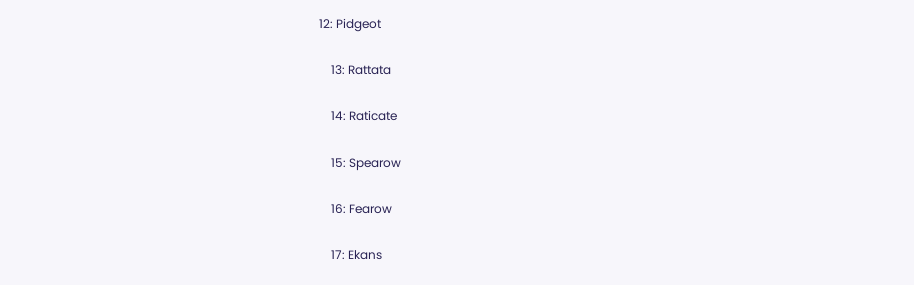12: Pidgeot

    13: Rattata

    14: Raticate

    15: Spearow

    16: Fearow

    17: Ekans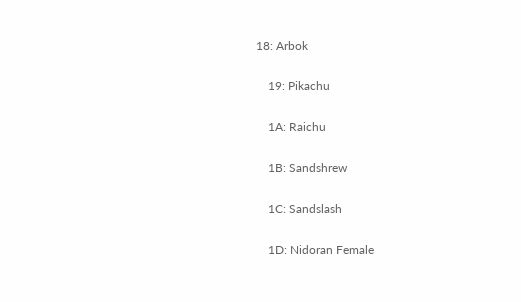18: Arbok

    19: Pikachu

    1A: Raichu

    1B: Sandshrew

    1C: Sandslash

    1D: Nidoran Female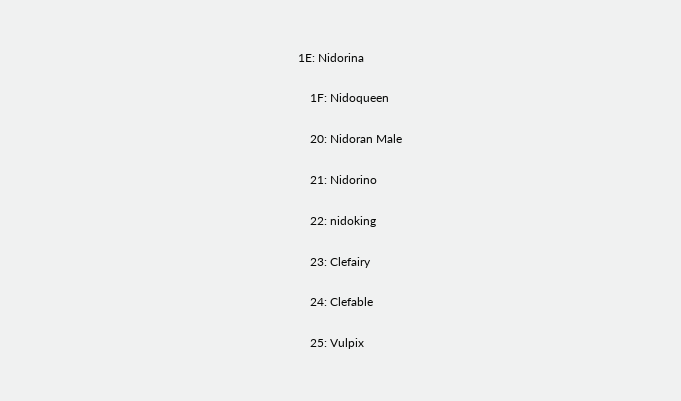1E: Nidorina

    1F: Nidoqueen

    20: Nidoran Male

    21: Nidorino

    22: nidoking

    23: Clefairy

    24: Clefable

    25: Vulpix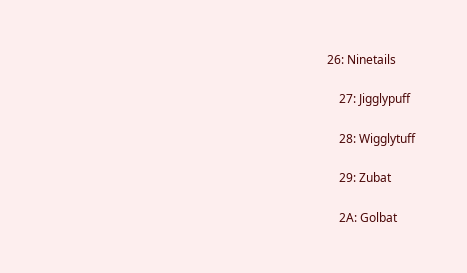26: Ninetails

    27: Jigglypuff

    28: Wigglytuff

    29: Zubat

    2A: Golbat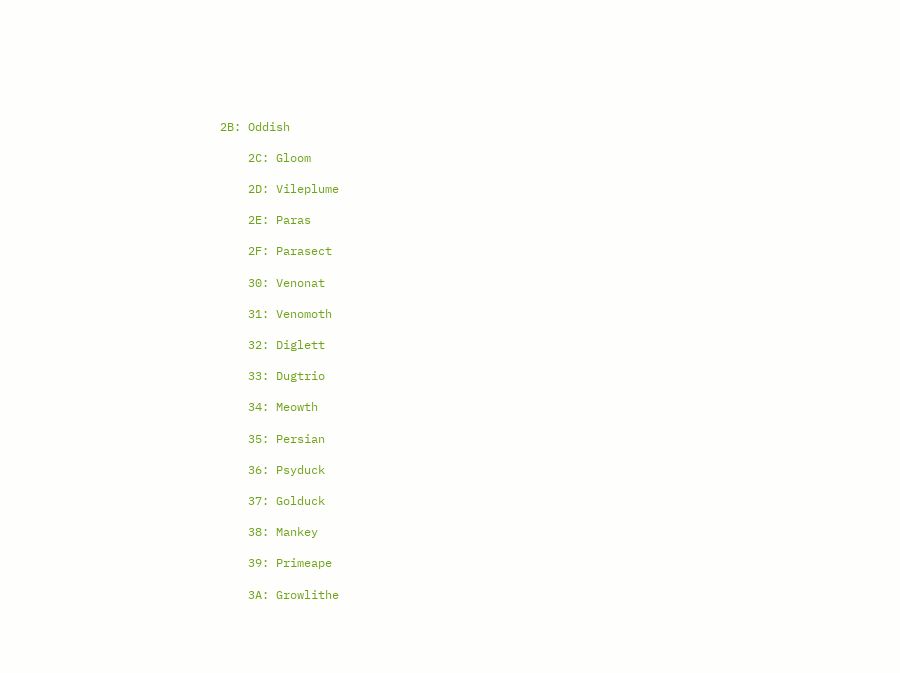2B: Oddish

    2C: Gloom

    2D: Vileplume

    2E: Paras

    2F: Parasect

    30: Venonat

    31: Venomoth

    32: Diglett

    33: Dugtrio

    34: Meowth

    35: Persian

    36: Psyduck

    37: Golduck

    38: Mankey

    39: Primeape

    3A: Growlithe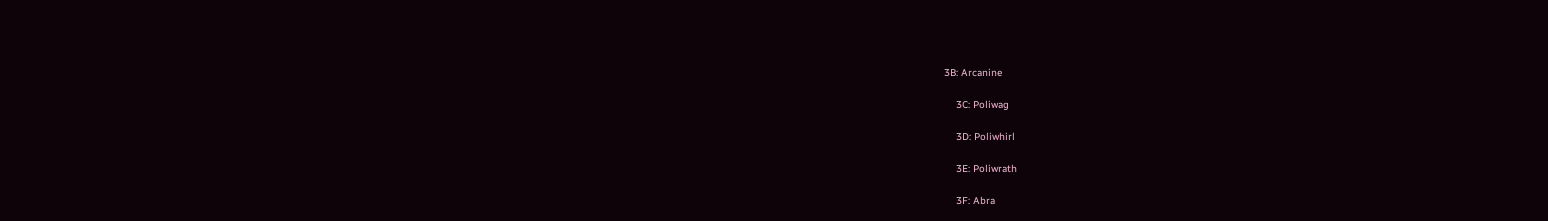3B: Arcanine

    3C: Poliwag

    3D: Poliwhirl

    3E: Poliwrath

    3F: Abra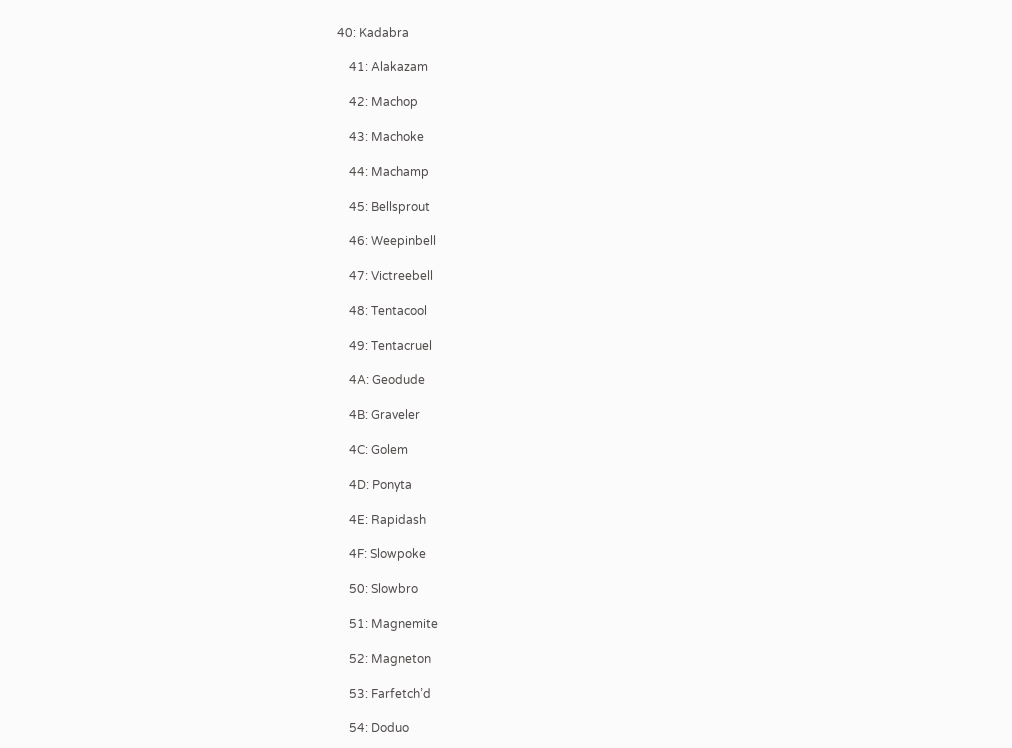40: Kadabra

    41: Alakazam

    42: Machop

    43: Machoke

    44: Machamp

    45: Bellsprout

    46: Weepinbell

    47: Victreebell

    48: Tentacool

    49: Tentacruel

    4A: Geodude

    4B: Graveler

    4C: Golem

    4D: Ponyta

    4E: Rapidash

    4F: Slowpoke

    50: Slowbro

    51: Magnemite

    52: Magneton

    53: Farfetch’d

    54: Doduo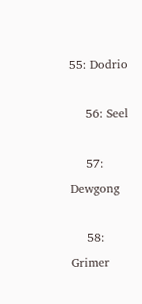55: Dodrio

    56: Seel

    57: Dewgong

    58: Grimer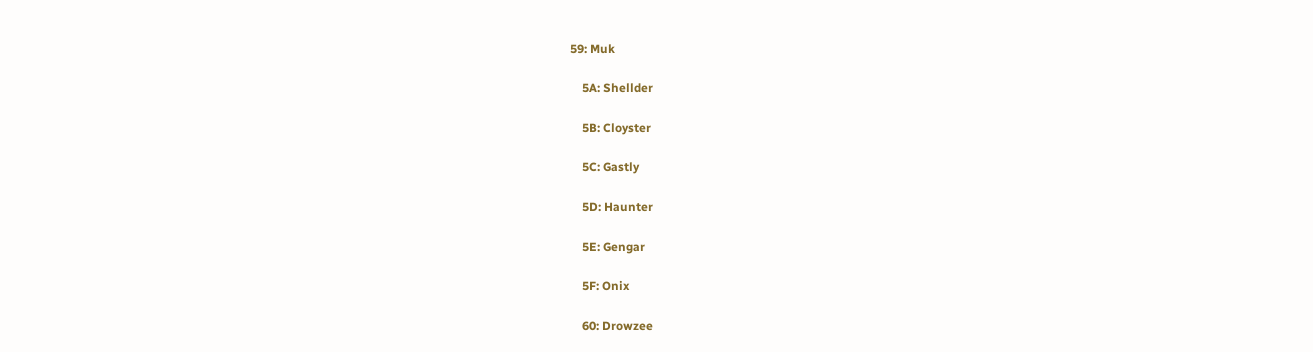59: Muk

    5A: Shellder

    5B: Cloyster

    5C: Gastly

    5D: Haunter

    5E: Gengar

    5F: Onix

    60: Drowzee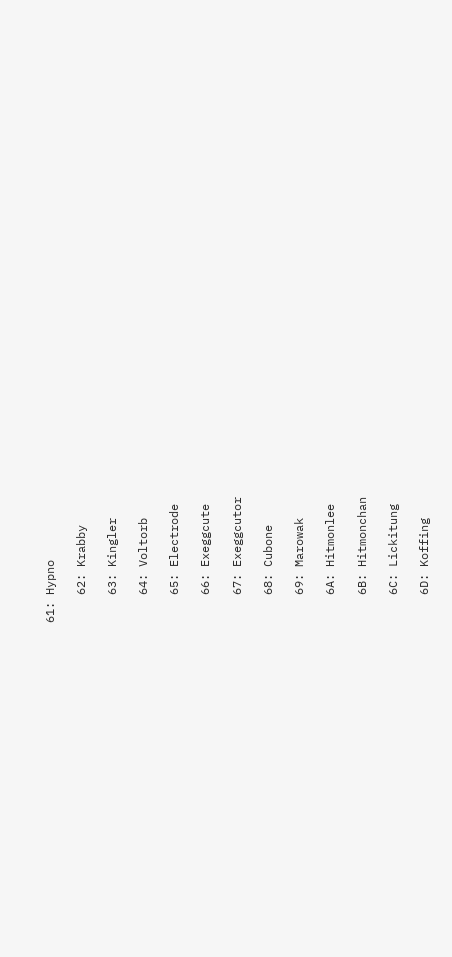61: Hypno

    62: Krabby

    63: Kingler

    64: Voltorb

    65: Electrode

    66: Exeggcute

    67: Exeggcutor

    68: Cubone

    69: Marowak

    6A: Hitmonlee

    6B: Hitmonchan

    6C: Lickitung

    6D: Koffing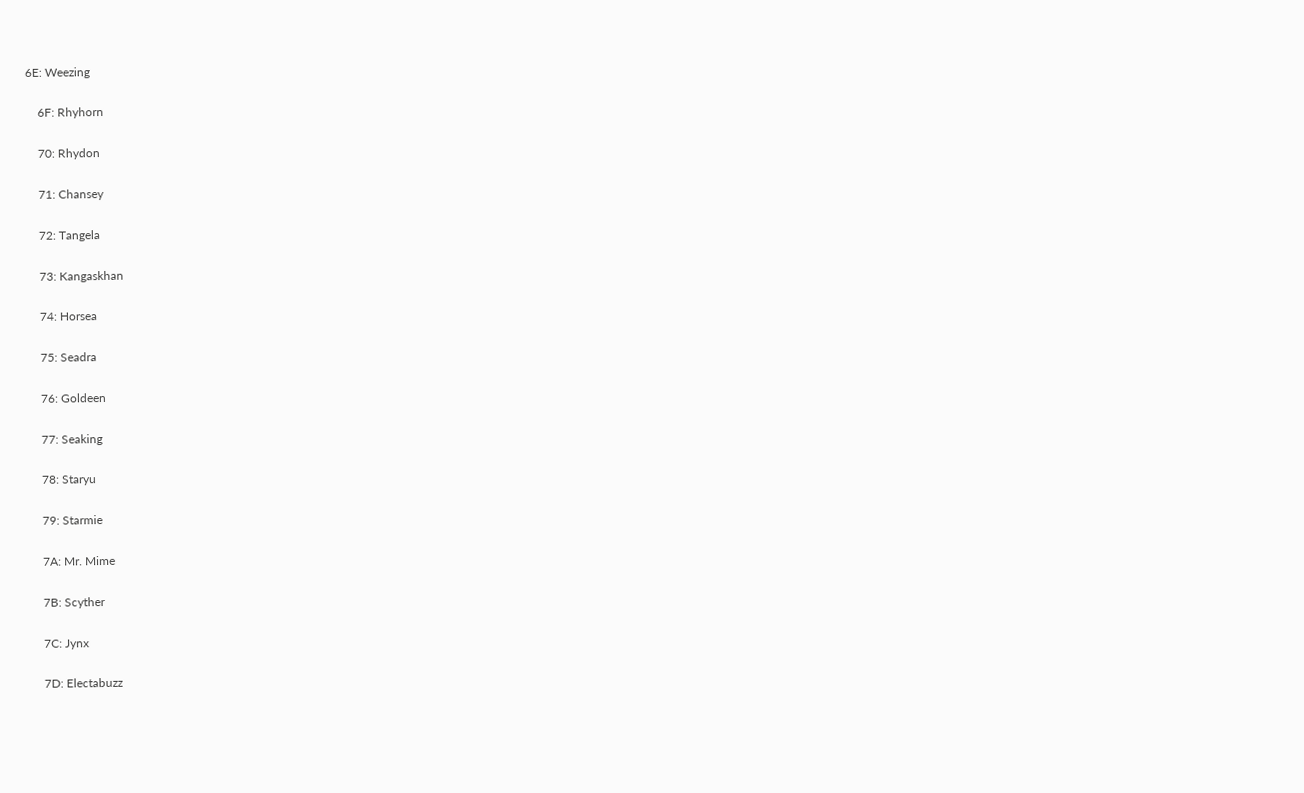6E: Weezing

    6F: Rhyhorn

    70: Rhydon

    71: Chansey

    72: Tangela

    73: Kangaskhan

    74: Horsea

    75: Seadra

    76: Goldeen

    77: Seaking

    78: Staryu

    79: Starmie

    7A: Mr. Mime

    7B: Scyther

    7C: Jynx

    7D: Electabuzz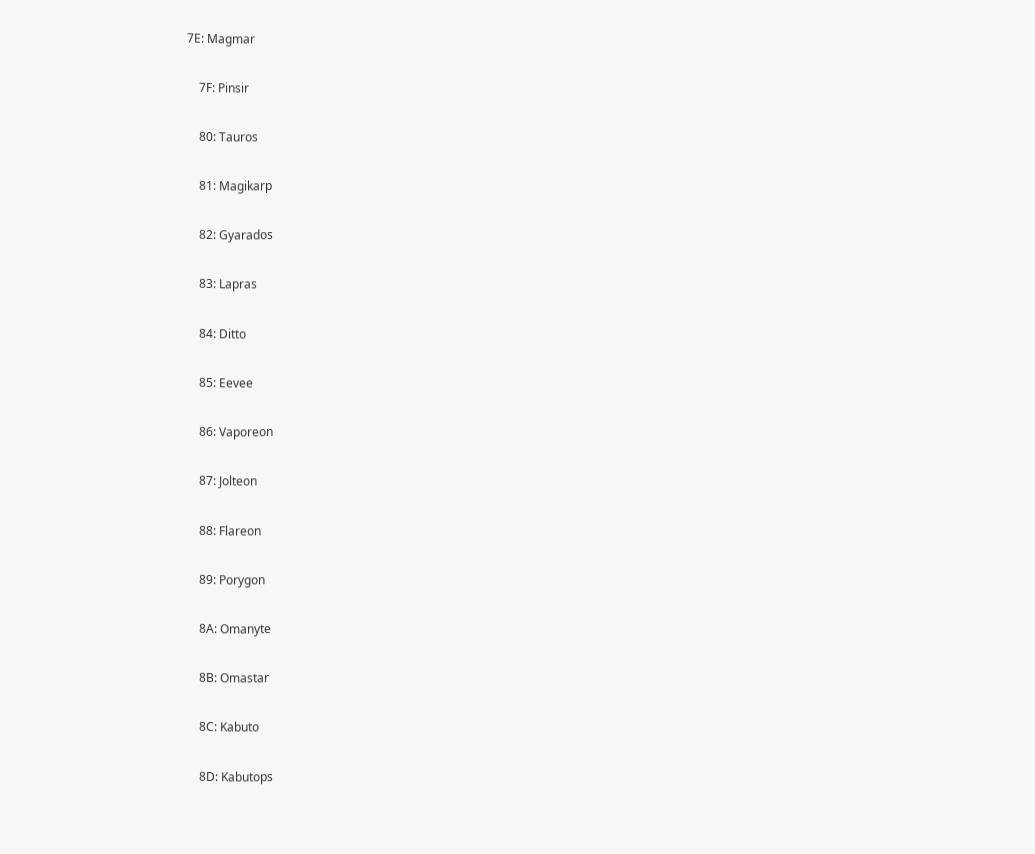7E: Magmar

    7F: Pinsir

    80: Tauros

    81: Magikarp

    82: Gyarados

    83: Lapras

    84: Ditto

    85: Eevee

    86: Vaporeon

    87: Jolteon

    88: Flareon

    89: Porygon

    8A: Omanyte

    8B: Omastar

    8C: Kabuto

    8D: Kabutops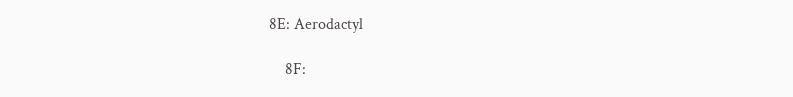8E: Aerodactyl

    8F: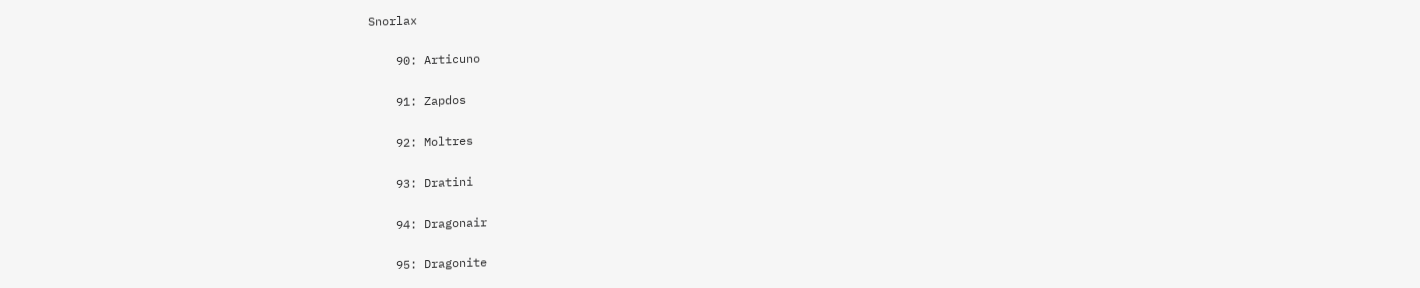Snorlax

    90: Articuno

    91: Zapdos

    92: Moltres

    93: Dratini

    94: Dragonair

    95: Dragonite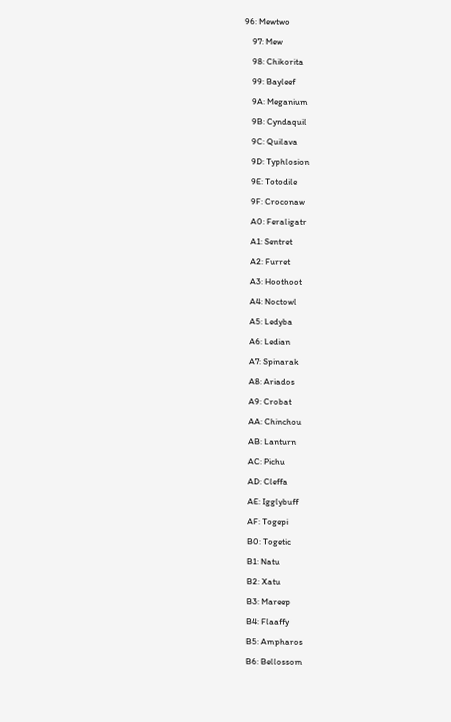96: Mewtwo

    97: Mew

    98: Chikorita

    99: Bayleef

    9A: Meganium

    9B: Cyndaquil

    9C: Quilava

    9D: Typhlosion

    9E: Totodile

    9F: Croconaw

    A0: Feraligatr

    A1: Sentret

    A2: Furret

    A3: Hoothoot

    A4: Noctowl

    A5: Ledyba

    A6: Ledian

    A7: Spinarak

    A8: Ariados

    A9: Crobat

    AA: Chinchou

    AB: Lanturn

    AC: Pichu

    AD: Cleffa

    AE: Igglybuff

    AF: Togepi

    B0: Togetic

    B1: Natu

    B2: Xatu

    B3: Mareep

    B4: Flaaffy

    B5: Ampharos

    B6: Bellossom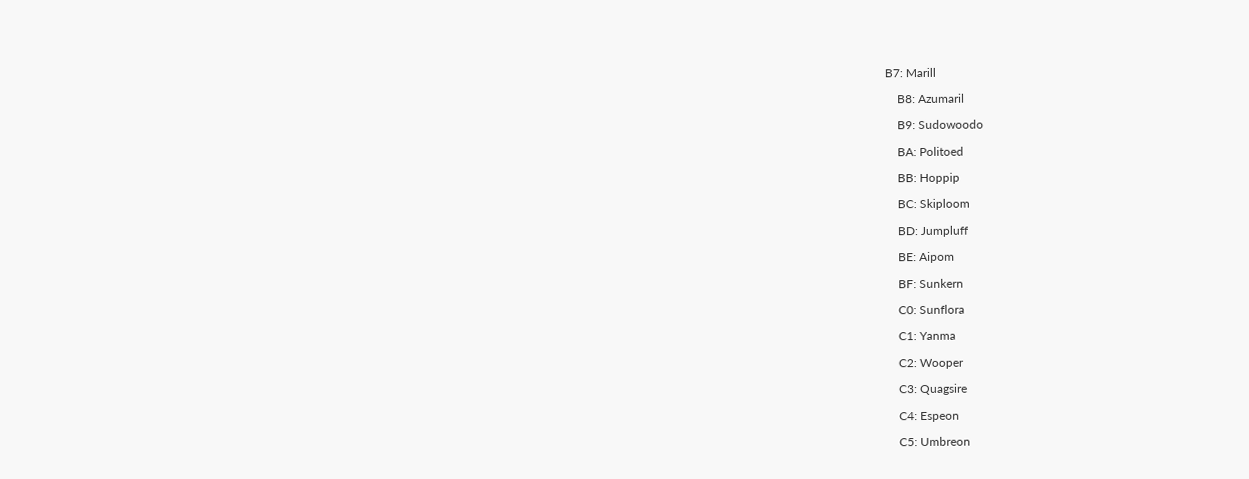B7: Marill

    B8: Azumaril

    B9: Sudowoodo

    BA: Politoed

    BB: Hoppip

    BC: Skiploom

    BD: Jumpluff

    BE: Aipom

    BF: Sunkern

    C0: Sunflora

    C1: Yanma

    C2: Wooper

    C3: Quagsire

    C4: Espeon

    C5: Umbreon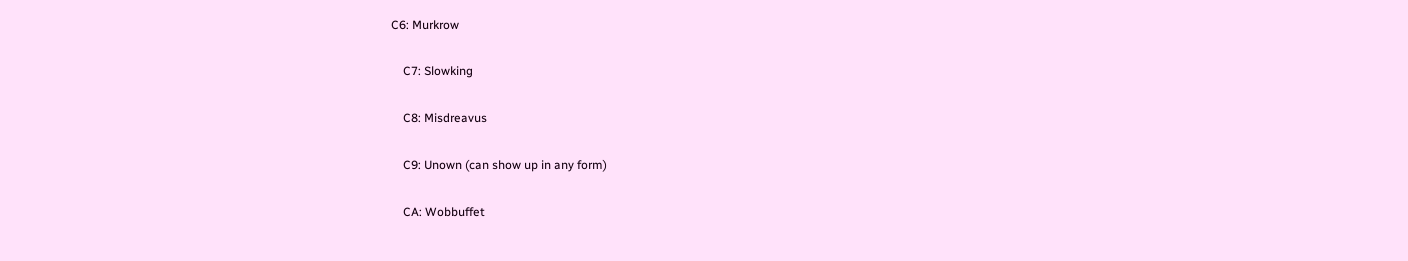C6: Murkrow

    C7: Slowking

    C8: Misdreavus

    C9: Unown (can show up in any form)

    CA: Wobbuffet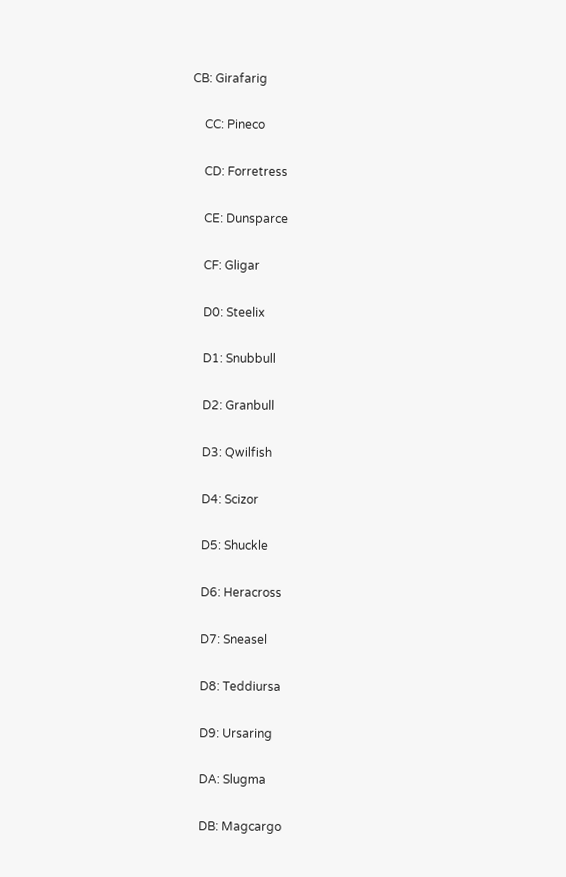CB: Girafarig

    CC: Pineco

    CD: Forretress

    CE: Dunsparce

    CF: Gligar

    D0: Steelix

    D1: Snubbull

    D2: Granbull

    D3: Qwilfish

    D4: Scizor

    D5: Shuckle

    D6: Heracross

    D7: Sneasel

    D8: Teddiursa

    D9: Ursaring

    DA: Slugma

    DB: Magcargo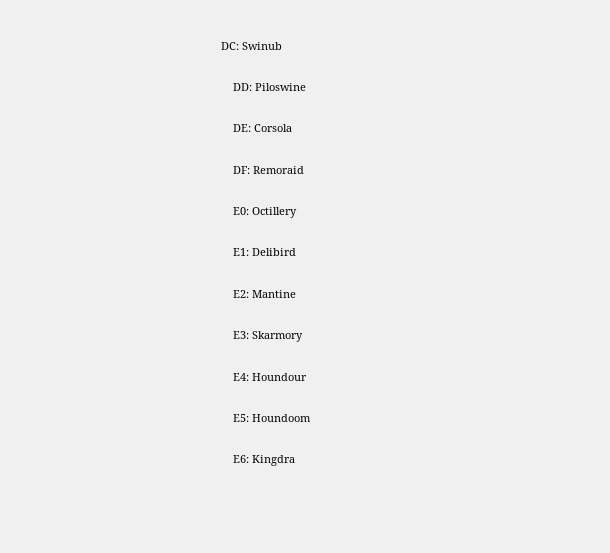DC: Swinub

    DD: Piloswine

    DE: Corsola

    DF: Remoraid

    E0: Octillery

    E1: Delibird

    E2: Mantine

    E3: Skarmory

    E4: Houndour

    E5: Houndoom

    E6: Kingdra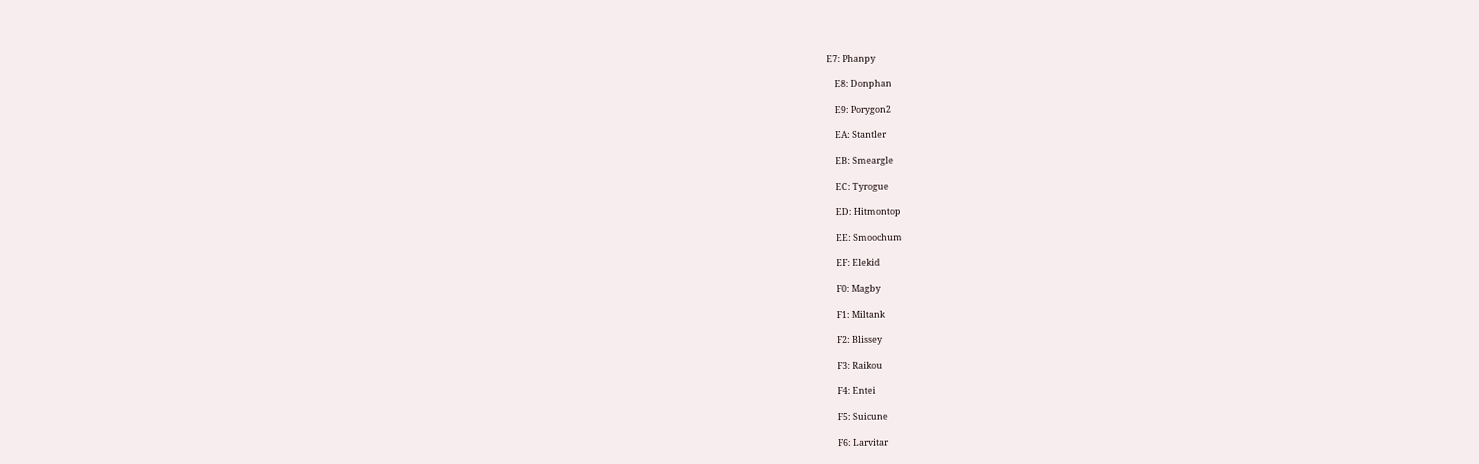E7: Phanpy

    E8: Donphan

    E9: Porygon2

    EA: Stantler

    EB: Smeargle

    EC: Tyrogue

    ED: Hitmontop

    EE: Smoochum

    EF: Elekid

    F0: Magby

    F1: Miltank

    F2: Blissey

    F3: Raikou

    F4: Entei

    F5: Suicune

    F6: Larvitar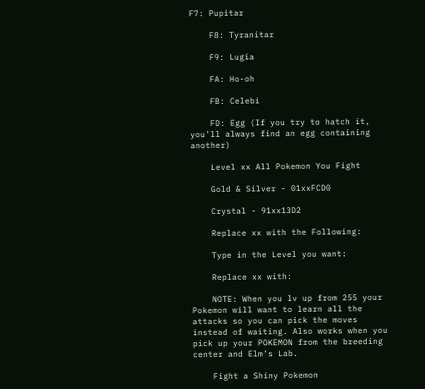F7: Pupitar

    F8: Tyranitar

    F9: Lugia

    FA: Ho-oh

    FB: Celebi

    FD: Egg (If you try to hatch it, you’ll always find an egg containing another)

    Level xx All Pokemon You Fight

    Gold & Silver - 01xxFCD0

    Crystal - 91xx13D2

    Replace xx with the Following:

    Type in the Level you want:

    Replace xx with:

    NOTE: When you lv up from 255 your Pokemon will want to learn all the attacks so you can pick the moves instead of waiting. Also works when you pick up your POKEMON from the breeding center and Elm’s Lab.

    Fight a Shiny Pokemon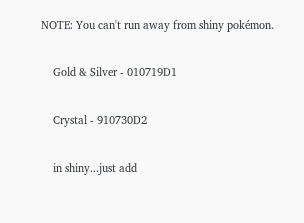NOTE: You can't run away from shiny pokémon.

    Gold & Silver - 010719D1

    Crystal - 910730D2

    in shiny...just add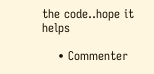the code..hope it helps

    • Commenter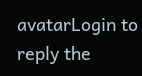avatarLogin to reply the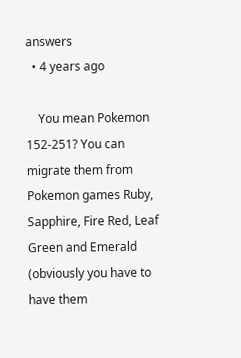answers
  • 4 years ago

    You mean Pokemon 152-251? You can migrate them from Pokemon games Ruby, Sapphire, Fire Red, Leaf Green and Emerald (obviously you have to have them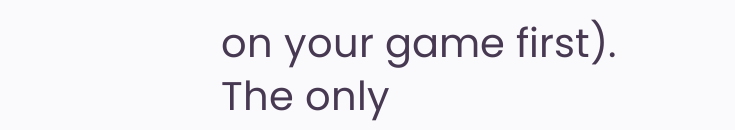on your game first). The only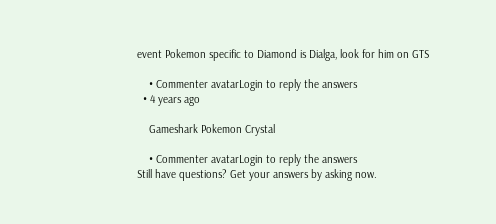event Pokemon specific to Diamond is Dialga, look for him on GTS

    • Commenter avatarLogin to reply the answers
  • 4 years ago

    Gameshark Pokemon Crystal

    • Commenter avatarLogin to reply the answers
Still have questions? Get your answers by asking now.